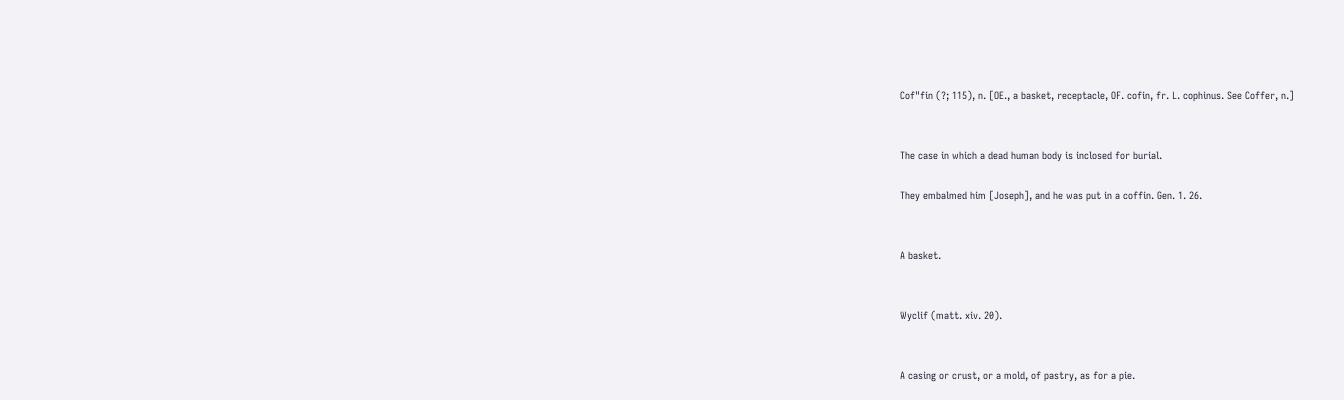Cof"fin (?; 115), n. [OE., a basket, receptacle, OF. cofin, fr. L. cophinus. See Coffer, n.]


The case in which a dead human body is inclosed for burial.

They embalmed him [Joseph], and he was put in a coffin. Gen. 1. 26.


A basket.


Wyclif (matt. xiv. 20).


A casing or crust, or a mold, of pastry, as for a pie.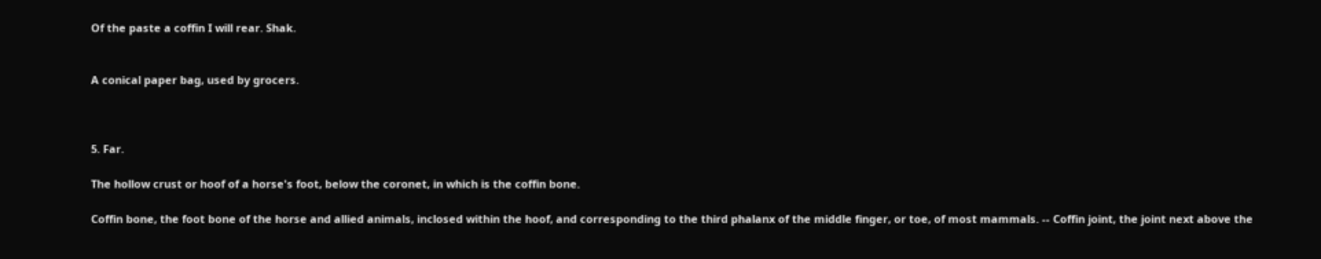Of the paste a coffin I will rear. Shak.


A conical paper bag, used by grocers.



5. Far.

The hollow crust or hoof of a horse's foot, below the coronet, in which is the coffin bone.

Coffin bone, the foot bone of the horse and allied animals, inclosed within the hoof, and corresponding to the third phalanx of the middle finger, or toe, of most mammals. -- Coffin joint, the joint next above the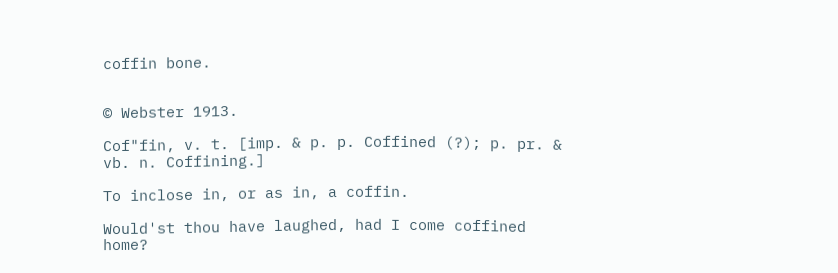coffin bone.


© Webster 1913.

Cof"fin, v. t. [imp. & p. p. Coffined (?); p. pr. & vb. n. Coffining.]

To inclose in, or as in, a coffin.

Would'st thou have laughed, had I come coffined home?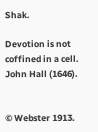Shak.

Devotion is not coffined in a cell. John Hall (1646).


© Webster 1913.